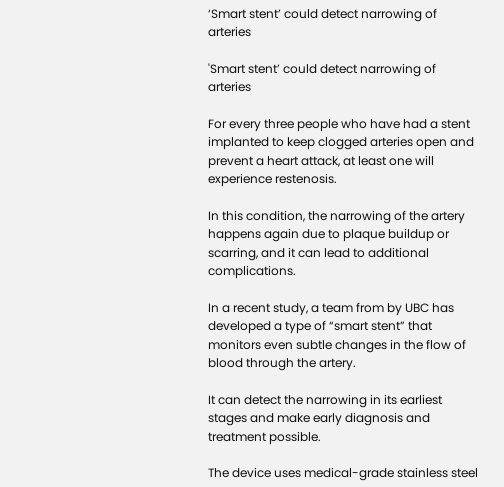‘Smart stent’ could detect narrowing of arteries

'Smart stent’ could detect narrowing of arteries

For every three people who have had a stent implanted to keep clogged arteries open and prevent a heart attack, at least one will experience restenosis.

In this condition, the narrowing of the artery happens again due to plaque buildup or scarring, and it can lead to additional complications.

In a recent study, a team from by UBC has developed a type of “smart stent” that monitors even subtle changes in the flow of blood through the artery.

It can detect the narrowing in its earliest stages and make early diagnosis and treatment possible.

The device uses medical-grade stainless steel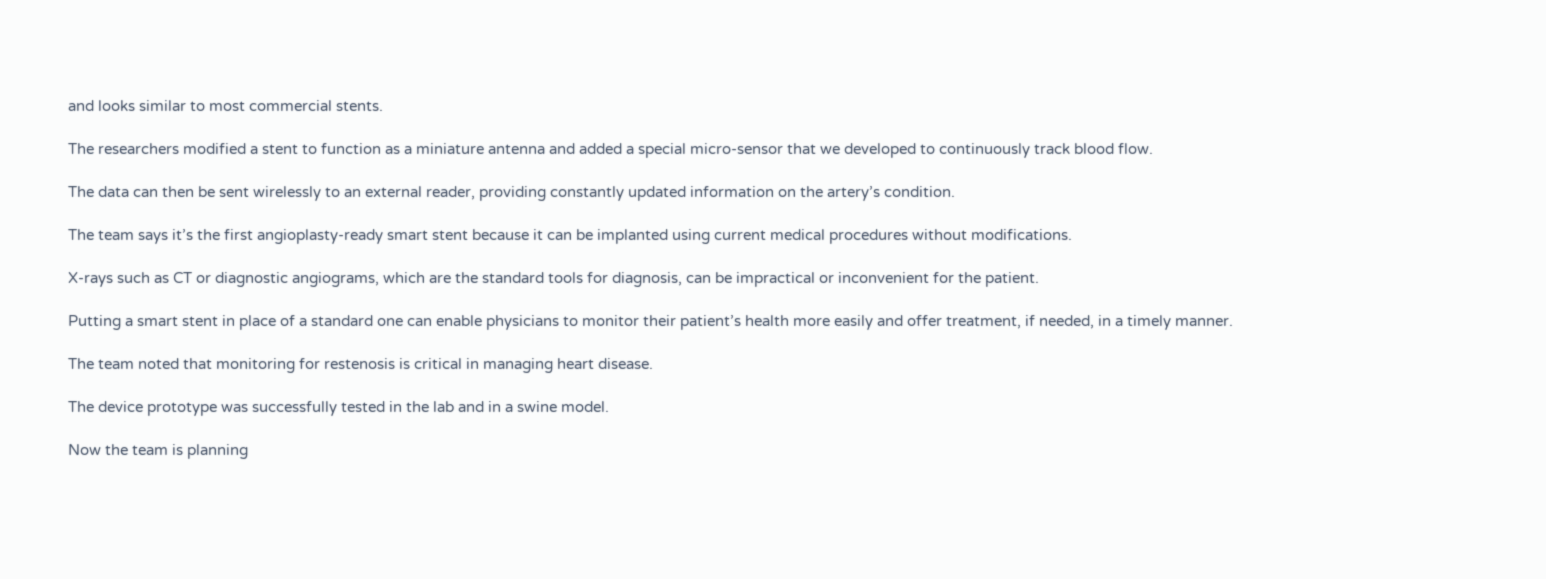and looks similar to most commercial stents.

The researchers modified a stent to function as a miniature antenna and added a special micro-sensor that we developed to continuously track blood flow.

The data can then be sent wirelessly to an external reader, providing constantly updated information on the artery’s condition.

The team says it’s the first angioplasty-ready smart stent because it can be implanted using current medical procedures without modifications.

X-rays such as CT or diagnostic angiograms, which are the standard tools for diagnosis, can be impractical or inconvenient for the patient.

Putting a smart stent in place of a standard one can enable physicians to monitor their patient’s health more easily and offer treatment, if needed, in a timely manner.

The team noted that monitoring for restenosis is critical in managing heart disease.

The device prototype was successfully tested in the lab and in a swine model.

Now the team is planning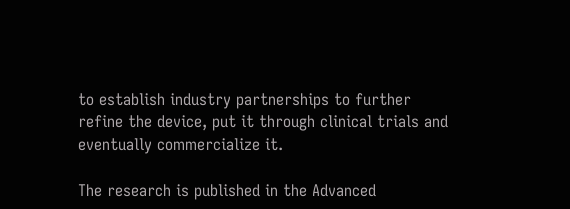to establish industry partnerships to further refine the device, put it through clinical trials and eventually commercialize it.

The research is published in the Advanced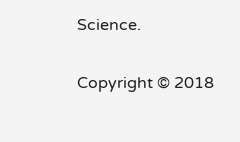Science.

Copyright © 2018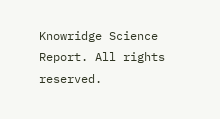Knowridge Science Report. All rights reserved.